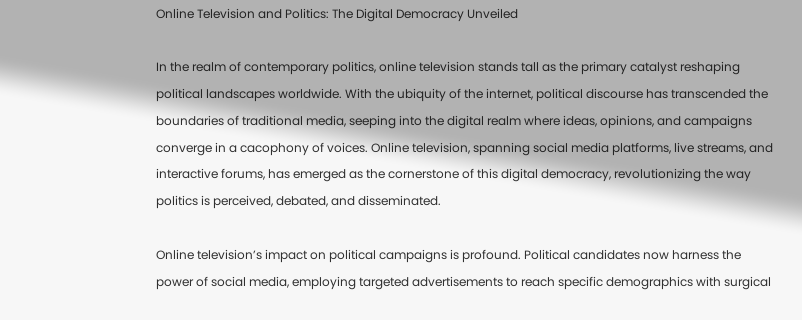Online Television and Politics: The Digital Democracy Unveiled

In the realm of contemporary politics, online television stands tall as the primary catalyst reshaping political landscapes worldwide. With the ubiquity of the internet, political discourse has transcended the boundaries of traditional media, seeping into the digital realm where ideas, opinions, and campaigns converge in a cacophony of voices. Online television, spanning social media platforms, live streams, and interactive forums, has emerged as the cornerstone of this digital democracy, revolutionizing the way politics is perceived, debated, and disseminated.

Online television’s impact on political campaigns is profound. Political candidates now harness the power of social media, employing targeted advertisements to reach specific demographics with surgical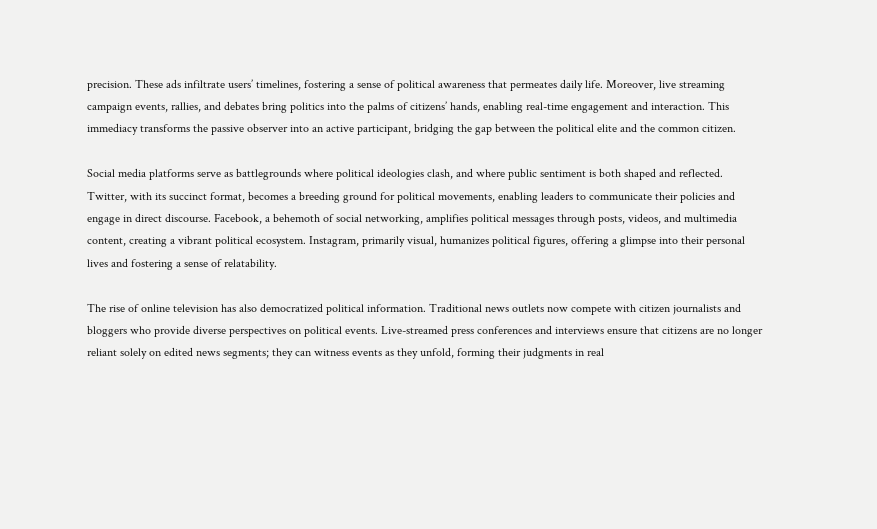precision. These ads infiltrate users’ timelines, fostering a sense of political awareness that permeates daily life. Moreover, live streaming campaign events, rallies, and debates bring politics into the palms of citizens’ hands, enabling real-time engagement and interaction. This immediacy transforms the passive observer into an active participant, bridging the gap between the political elite and the common citizen.

Social media platforms serve as battlegrounds where political ideologies clash, and where public sentiment is both shaped and reflected. Twitter, with its succinct format, becomes a breeding ground for political movements, enabling leaders to communicate their policies and engage in direct discourse. Facebook, a behemoth of social networking, amplifies political messages through posts, videos, and multimedia content, creating a vibrant political ecosystem. Instagram, primarily visual, humanizes political figures, offering a glimpse into their personal lives and fostering a sense of relatability.

The rise of online television has also democratized political information. Traditional news outlets now compete with citizen journalists and bloggers who provide diverse perspectives on political events. Live-streamed press conferences and interviews ensure that citizens are no longer reliant solely on edited news segments; they can witness events as they unfold, forming their judgments in real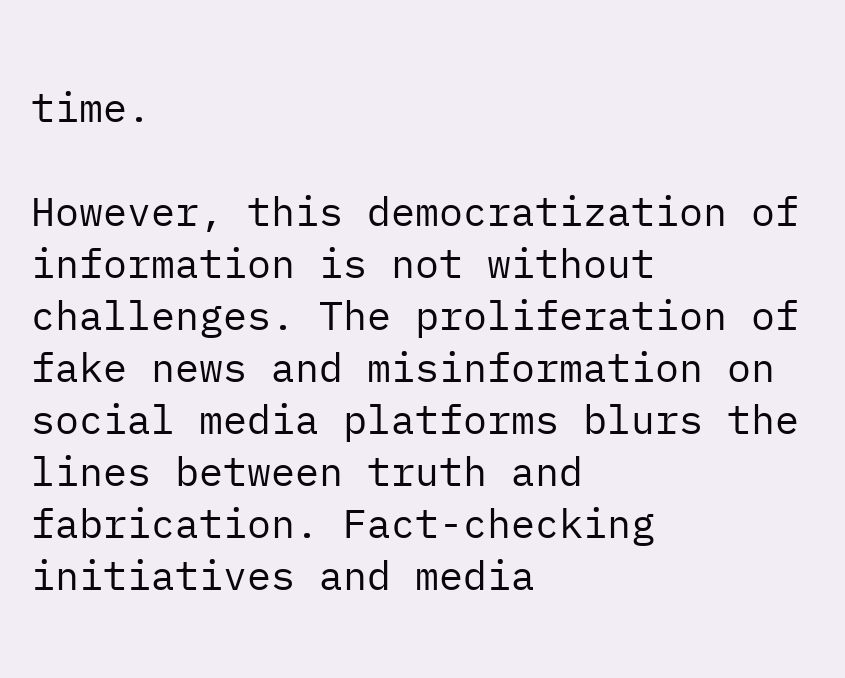time.

However, this democratization of information is not without challenges. The proliferation of fake news and misinformation on social media platforms blurs the lines between truth and fabrication. Fact-checking initiatives and media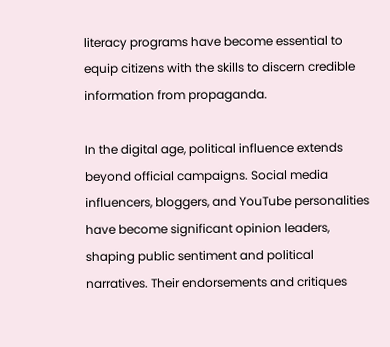literacy programs have become essential to equip citizens with the skills to discern credible information from propaganda.

In the digital age, political influence extends beyond official campaigns. Social media influencers, bloggers, and YouTube personalities have become significant opinion leaders, shaping public sentiment and political narratives. Their endorsements and critiques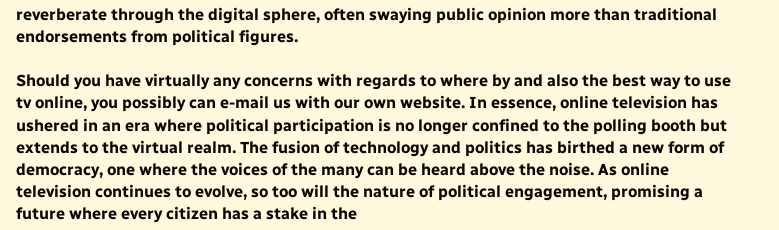reverberate through the digital sphere, often swaying public opinion more than traditional endorsements from political figures.

Should you have virtually any concerns with regards to where by and also the best way to use tv online, you possibly can e-mail us with our own website. In essence, online television has ushered in an era where political participation is no longer confined to the polling booth but extends to the virtual realm. The fusion of technology and politics has birthed a new form of democracy, one where the voices of the many can be heard above the noise. As online television continues to evolve, so too will the nature of political engagement, promising a future where every citizen has a stake in the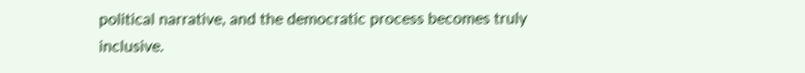political narrative, and the democratic process becomes truly inclusive.